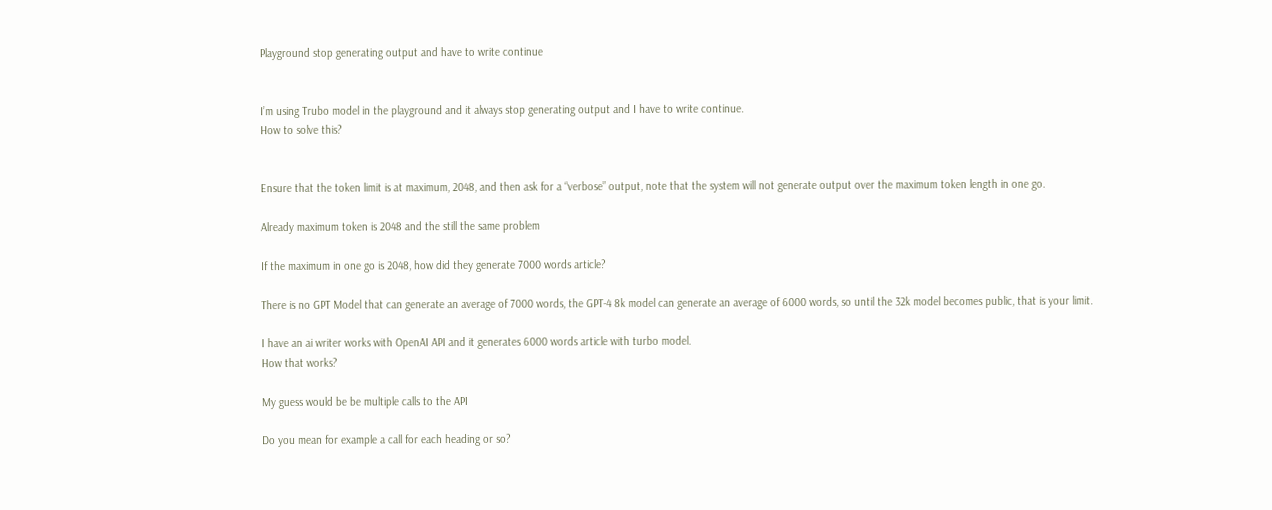Playground stop generating output and have to write continue


I’m using Trubo model in the playground and it always stop generating output and I have to write continue.
How to solve this?


Ensure that the token limit is at maximum, 2048, and then ask for a “verbose” output, note that the system will not generate output over the maximum token length in one go.

Already maximum token is 2048 and the still the same problem

If the maximum in one go is 2048, how did they generate 7000 words article?

There is no GPT Model that can generate an average of 7000 words, the GPT-4 8k model can generate an average of 6000 words, so until the 32k model becomes public, that is your limit.

I have an ai writer works with OpenAI API and it generates 6000 words article with turbo model.
How that works?

My guess would be be multiple calls to the API

Do you mean for example a call for each heading or so?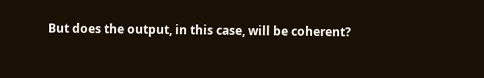But does the output, in this case, will be coherent?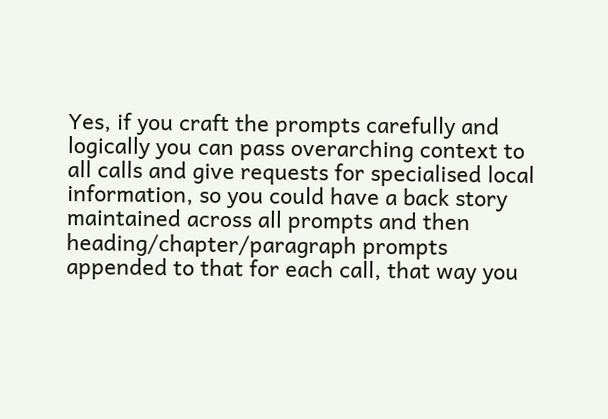Yes, if you craft the prompts carefully and logically you can pass overarching context to all calls and give requests for specialised local information, so you could have a back story maintained across all prompts and then heading/chapter/paragraph prompts appended to that for each call, that way you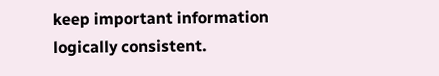keep important information logically consistent.